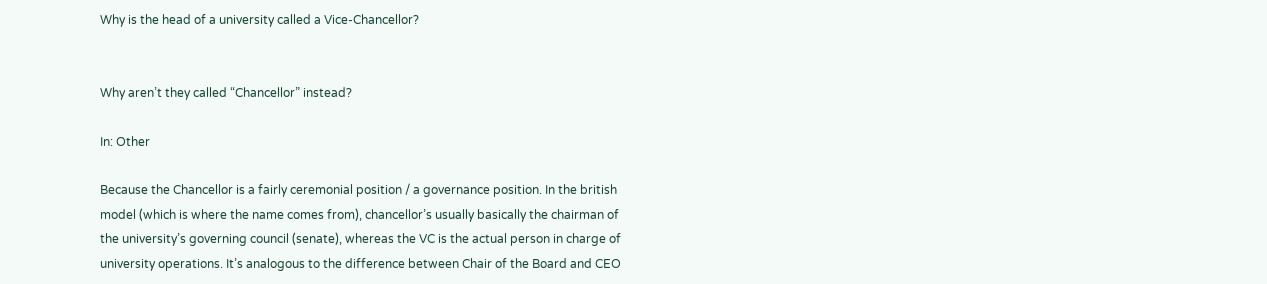Why is the head of a university called a Vice-Chancellor?


Why aren’t they called “Chancellor” instead?

In: Other

Because the Chancellor is a fairly ceremonial position / a governance position. In the british model (which is where the name comes from), chancellor’s usually basically the chairman of the university’s governing council (senate), whereas the VC is the actual person in charge of university operations. It’s analogous to the difference between Chair of the Board and CEO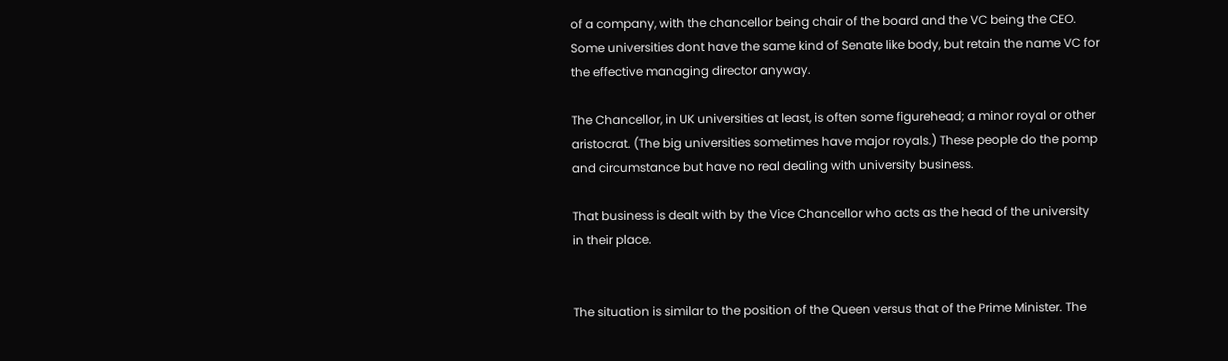of a company, with the chancellor being chair of the board and the VC being the CEO. Some universities dont have the same kind of Senate like body, but retain the name VC for the effective managing director anyway.

The Chancellor, in UK universities at least, is often some figurehead; a minor royal or other aristocrat. (The big universities sometimes have major royals.) These people do the pomp and circumstance but have no real dealing with university business.

That business is dealt with by the Vice Chancellor who acts as the head of the university in their place.


The situation is similar to the position of the Queen versus that of the Prime Minister. The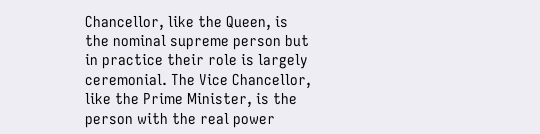Chancellor, like the Queen, is the nominal supreme person but in practice their role is largely ceremonial. The Vice Chancellor, like the Prime Minister, is the person with the real power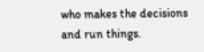who makes the decisions and run things.